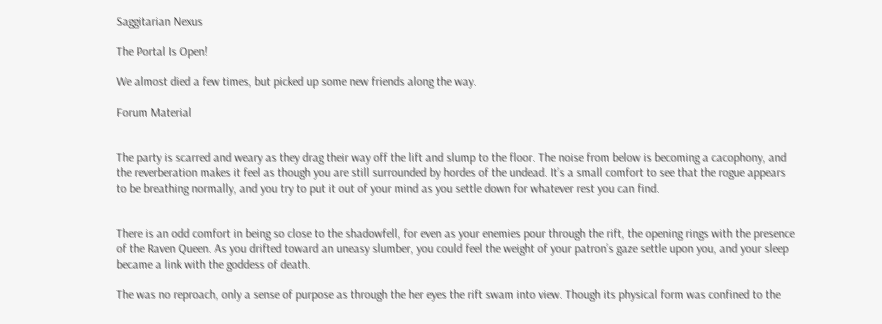Saggitarian Nexus

The Portal Is Open!

We almost died a few times, but picked up some new friends along the way.

Forum Material


The party is scarred and weary as they drag their way off the lift and slump to the floor. The noise from below is becoming a cacophony, and the reverberation makes it feel as though you are still surrounded by hordes of the undead. It’s a small comfort to see that the rogue appears to be breathing normally, and you try to put it out of your mind as you settle down for whatever rest you can find.


There is an odd comfort in being so close to the shadowfell, for even as your enemies pour through the rift, the opening rings with the presence of the Raven Queen. As you drifted toward an uneasy slumber, you could feel the weight of your patron’s gaze settle upon you, and your sleep became a link with the goddess of death.

The was no reproach, only a sense of purpose as through the her eyes the rift swam into view. Though its physical form was confined to the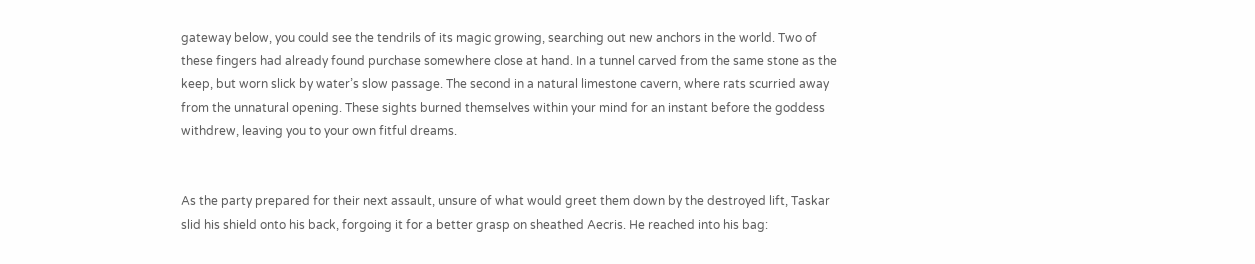gateway below, you could see the tendrils of its magic growing, searching out new anchors in the world. Two of these fingers had already found purchase somewhere close at hand. In a tunnel carved from the same stone as the keep, but worn slick by water’s slow passage. The second in a natural limestone cavern, where rats scurried away from the unnatural opening. These sights burned themselves within your mind for an instant before the goddess withdrew, leaving you to your own fitful dreams.


As the party prepared for their next assault, unsure of what would greet them down by the destroyed lift, Taskar slid his shield onto his back, forgoing it for a better grasp on sheathed Aecris. He reached into his bag: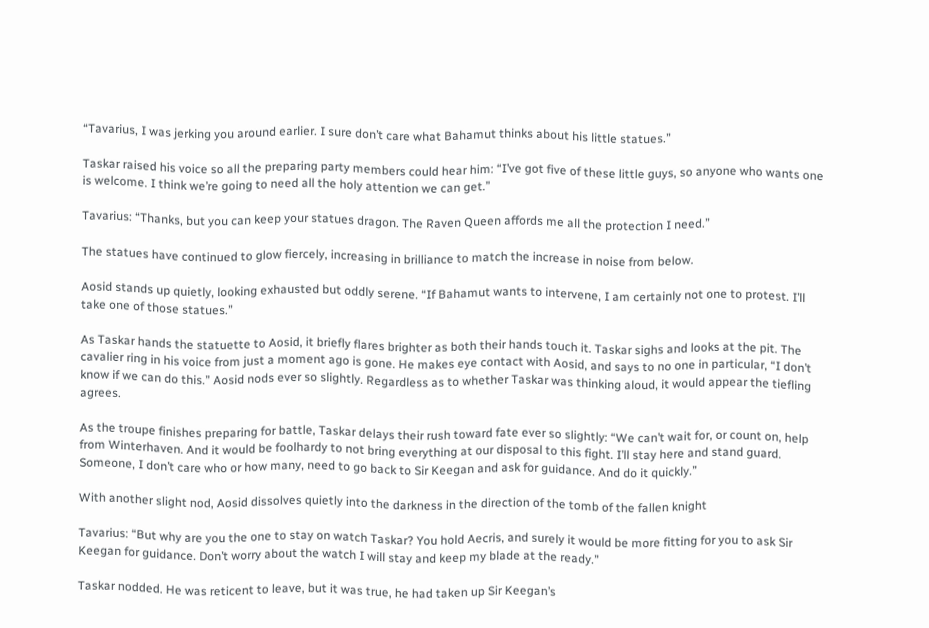“Tavarius, I was jerking you around earlier. I sure don’t care what Bahamut thinks about his little statues.”

Taskar raised his voice so all the preparing party members could hear him: “I’ve got five of these little guys, so anyone who wants one is welcome. I think we’re going to need all the holy attention we can get.”

Tavarius: “Thanks, but you can keep your statues dragon. The Raven Queen affords me all the protection I need.”

The statues have continued to glow fiercely, increasing in brilliance to match the increase in noise from below.

Aosid stands up quietly, looking exhausted but oddly serene. “If Bahamut wants to intervene, I am certainly not one to protest. I’ll take one of those statues.”

As Taskar hands the statuette to Aosid, it briefly flares brighter as both their hands touch it. Taskar sighs and looks at the pit. The cavalier ring in his voice from just a moment ago is gone. He makes eye contact with Aosid, and says to no one in particular, “I don’t know if we can do this.” Aosid nods ever so slightly. Regardless as to whether Taskar was thinking aloud, it would appear the tiefling agrees.

As the troupe finishes preparing for battle, Taskar delays their rush toward fate ever so slightly: “We can’t wait for, or count on, help from Winterhaven. And it would be foolhardy to not bring everything at our disposal to this fight. I’ll stay here and stand guard. Someone, I don’t care who or how many, need to go back to Sir Keegan and ask for guidance. And do it quickly.”

With another slight nod, Aosid dissolves quietly into the darkness in the direction of the tomb of the fallen knight

Tavarius: “But why are you the one to stay on watch Taskar? You hold Aecris, and surely it would be more fitting for you to ask Sir Keegan for guidance. Don’t worry about the watch I will stay and keep my blade at the ready.”

Taskar nodded. He was reticent to leave, but it was true, he had taken up Sir Keegan’s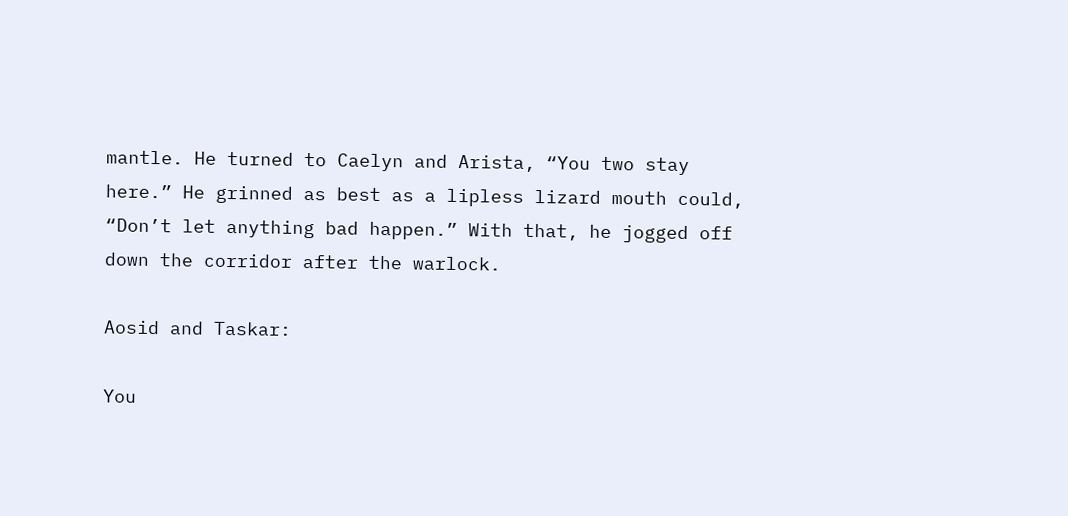mantle. He turned to Caelyn and Arista, “You two stay here.” He grinned as best as a lipless lizard mouth could, “Don’t let anything bad happen.” With that, he jogged off down the corridor after the warlock.

Aosid and Taskar:

You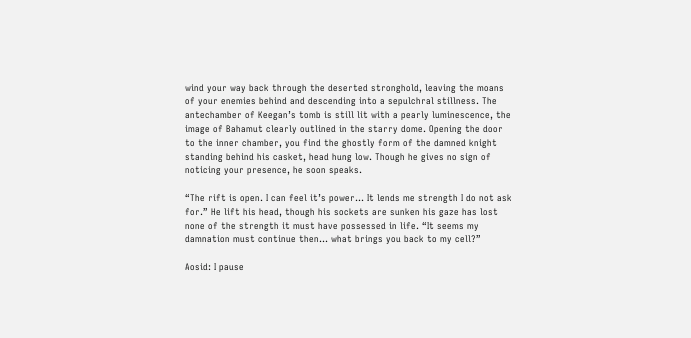wind your way back through the deserted stronghold, leaving the moans of your enemies behind and descending into a sepulchral stillness. The antechamber of Keegan’s tomb is still lit with a pearly luminescence, the image of Bahamut clearly outlined in the starry dome. Opening the door to the inner chamber, you find the ghostly form of the damned knight standing behind his casket, head hung low. Though he gives no sign of noticing your presence, he soon speaks.

“The rift is open. I can feel it’s power… It lends me strength I do not ask for.” He lift his head, though his sockets are sunken his gaze has lost none of the strength it must have possessed in life. “It seems my damnation must continue then… what brings you back to my cell?”

Aosid: I pause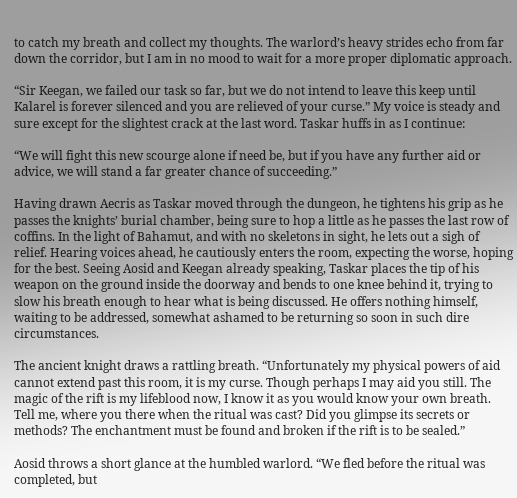to catch my breath and collect my thoughts. The warlord’s heavy strides echo from far down the corridor, but I am in no mood to wait for a more proper diplomatic approach.

“Sir Keegan, we failed our task so far, but we do not intend to leave this keep until Kalarel is forever silenced and you are relieved of your curse.” My voice is steady and sure except for the slightest crack at the last word. Taskar huffs in as I continue:

“We will fight this new scourge alone if need be, but if you have any further aid or advice, we will stand a far greater chance of succeeding.”

Having drawn Aecris as Taskar moved through the dungeon, he tightens his grip as he passes the knights’ burial chamber, being sure to hop a little as he passes the last row of coffins. In the light of Bahamut, and with no skeletons in sight, he lets out a sigh of relief. Hearing voices ahead, he cautiously enters the room, expecting the worse, hoping for the best. Seeing Aosid and Keegan already speaking, Taskar places the tip of his weapon on the ground inside the doorway and bends to one knee behind it, trying to slow his breath enough to hear what is being discussed. He offers nothing himself, waiting to be addressed, somewhat ashamed to be returning so soon in such dire circumstances.

The ancient knight draws a rattling breath. “Unfortunately my physical powers of aid cannot extend past this room, it is my curse. Though perhaps I may aid you still. The magic of the rift is my lifeblood now, I know it as you would know your own breath. Tell me, where you there when the ritual was cast? Did you glimpse its secrets or methods? The enchantment must be found and broken if the rift is to be sealed.”

Aosid throws a short glance at the humbled warlord. “We fled before the ritual was completed, but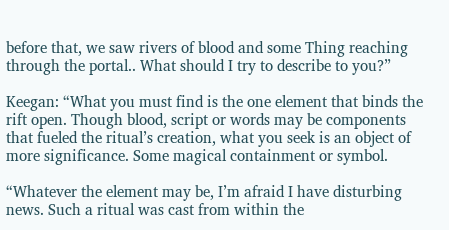before that, we saw rivers of blood and some Thing reaching through the portal.. What should I try to describe to you?”

Keegan: “What you must find is the one element that binds the rift open. Though blood, script or words may be components that fueled the ritual’s creation, what you seek is an object of more significance. Some magical containment or symbol.

“Whatever the element may be, I’m afraid I have disturbing news. Such a ritual was cast from within the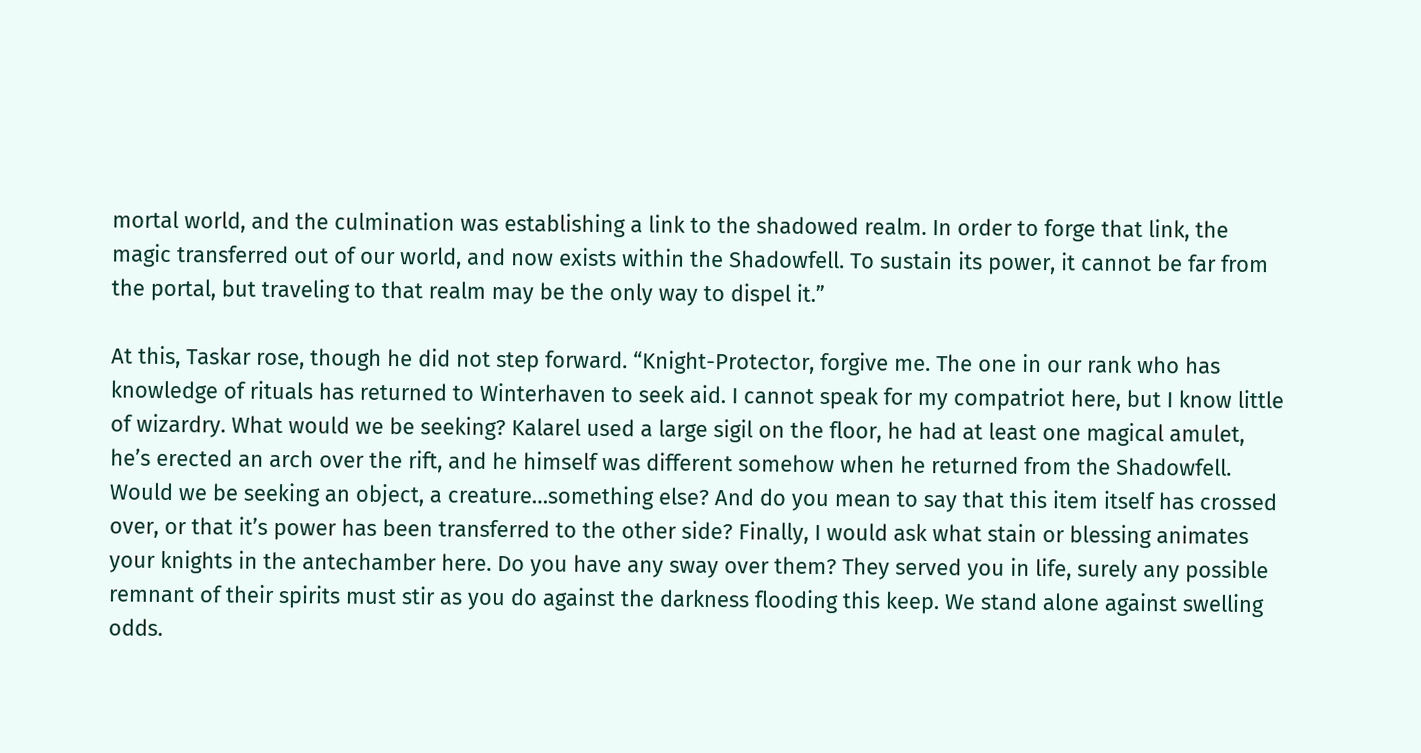mortal world, and the culmination was establishing a link to the shadowed realm. In order to forge that link, the magic transferred out of our world, and now exists within the Shadowfell. To sustain its power, it cannot be far from the portal, but traveling to that realm may be the only way to dispel it.”

At this, Taskar rose, though he did not step forward. “Knight-Protector, forgive me. The one in our rank who has knowledge of rituals has returned to Winterhaven to seek aid. I cannot speak for my compatriot here, but I know little of wizardry. What would we be seeking? Kalarel used a large sigil on the floor, he had at least one magical amulet, he’s erected an arch over the rift, and he himself was different somehow when he returned from the Shadowfell. Would we be seeking an object, a creature…something else? And do you mean to say that this item itself has crossed over, or that it’s power has been transferred to the other side? Finally, I would ask what stain or blessing animates your knights in the antechamber here. Do you have any sway over them? They served you in life, surely any possible remnant of their spirits must stir as you do against the darkness flooding this keep. We stand alone against swelling odds.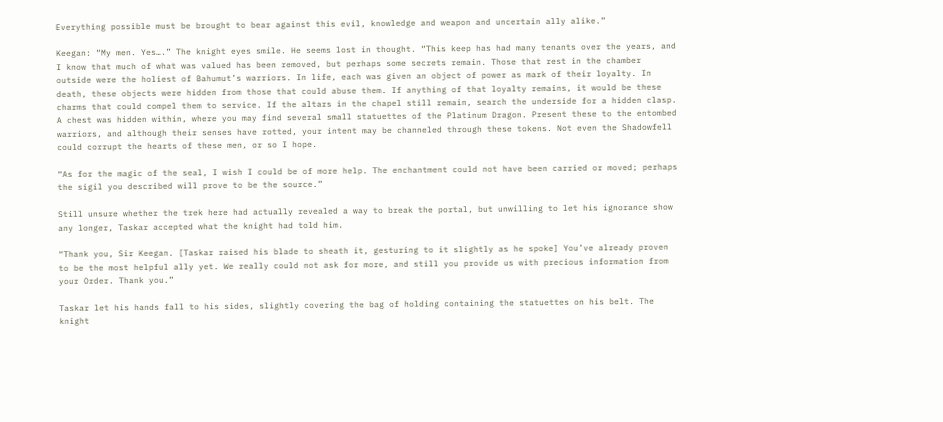Everything possible must be brought to bear against this evil, knowledge and weapon and uncertain ally alike.”

Keegan: “My men. Yes….” The knight eyes smile. He seems lost in thought. “This keep has had many tenants over the years, and I know that much of what was valued has been removed, but perhaps some secrets remain. Those that rest in the chamber outside were the holiest of Bahumut’s warriors. In life, each was given an object of power as mark of their loyalty. In death, these objects were hidden from those that could abuse them. If anything of that loyalty remains, it would be these charms that could compel them to service. If the altars in the chapel still remain, search the underside for a hidden clasp. A chest was hidden within, where you may find several small statuettes of the Platinum Dragon. Present these to the entombed warriors, and although their senses have rotted, your intent may be channeled through these tokens. Not even the Shadowfell could corrupt the hearts of these men, or so I hope.

“As for the magic of the seal, I wish I could be of more help. The enchantment could not have been carried or moved; perhaps the sigil you described will prove to be the source.”

Still unsure whether the trek here had actually revealed a way to break the portal, but unwilling to let his ignorance show any longer, Taskar accepted what the knight had told him.

“Thank you, Sir Keegan. [Taskar raised his blade to sheath it, gesturing to it slightly as he spoke] You’ve already proven to be the most helpful ally yet. We really could not ask for more, and still you provide us with precious information from your Order. Thank you.”

Taskar let his hands fall to his sides, slightly covering the bag of holding containing the statuettes on his belt. The knight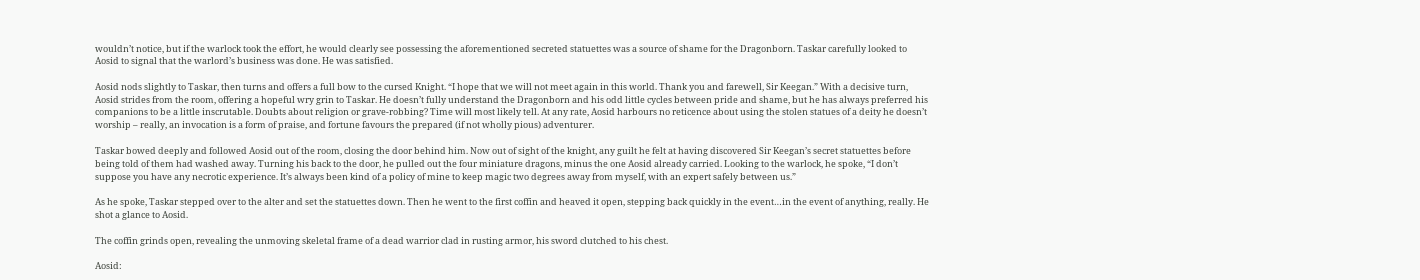wouldn’t notice, but if the warlock took the effort, he would clearly see possessing the aforementioned secreted statuettes was a source of shame for the Dragonborn. Taskar carefully looked to Aosid to signal that the warlord’s business was done. He was satisfied.

Aosid nods slightly to Taskar, then turns and offers a full bow to the cursed Knight. “I hope that we will not meet again in this world. Thank you and farewell, Sir Keegan.” With a decisive turn, Aosid strides from the room, offering a hopeful wry grin to Taskar. He doesn’t fully understand the Dragonborn and his odd little cycles between pride and shame, but he has always preferred his companions to be a little inscrutable. Doubts about religion or grave-robbing? Time will most likely tell. At any rate, Aosid harbours no reticence about using the stolen statues of a deity he doesn’t worship – really, an invocation is a form of praise, and fortune favours the prepared (if not wholly pious) adventurer.

Taskar bowed deeply and followed Aosid out of the room, closing the door behind him. Now out of sight of the knight, any guilt he felt at having discovered Sir Keegan’s secret statuettes before being told of them had washed away. Turning his back to the door, he pulled out the four miniature dragons, minus the one Aosid already carried. Looking to the warlock, he spoke, “I don’t suppose you have any necrotic experience. It’s always been kind of a policy of mine to keep magic two degrees away from myself, with an expert safely between us.”

As he spoke, Taskar stepped over to the alter and set the statuettes down. Then he went to the first coffin and heaved it open, stepping back quickly in the event…in the event of anything, really. He shot a glance to Aosid.

The coffin grinds open, revealing the unmoving skeletal frame of a dead warrior clad in rusting armor, his sword clutched to his chest.

Aosid: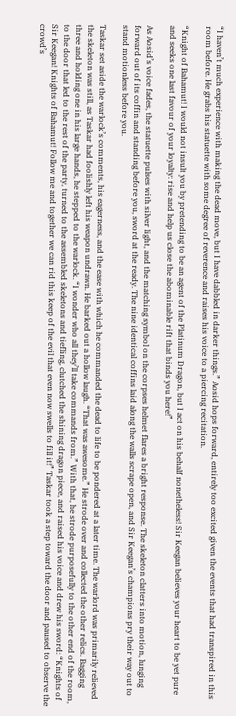“I haven’t much experience with making the dead move, but I have dabbled in darker things.” Aosid hops forward, entirely too excited given the events that had transpired in this room before. He grabs his statuette with some degree of reverence and raises his voice to a piercing recitation.

“Knight of Bahamut! I would not insult you by pretending to be an agent of the Platinum Dragon, but I act on his behalf nonetheless! Sir Keegan believes your heart to be yet pure and seeks one last favour of your loyalty: rise and help us close the abominable rift that binds you here!”

As Aosid’s voice fades, the statuette pulses with silver light, and the matching symbol on the corpses helmet flares a bright response. The skeleton clatters into motion, lunging forward out of its coffin and standing before you, sword at the ready. The nine identical coffins laid along the walls scrape open, and Sir Keegan’s champions pry their way out to stand motionless before you.

Taskar set aside the warlock’s comments, his eagerness, and the ease with which he commanded the dead to life to be pondered at a later time. The warlord was primarily relieved the skeleton was still, as Taskar had foolishly left his weapon undrawn. He barked out a hollow laugh. “That was awesome.” He strode over and collected the other relics. Bagging three and holding one in his large hands, he stepped to the warlock. “I wonder who all they’ll take commands from.” With that, he strode purposefully to the other end of the room, to the door that led to the rest of the party, turned to the assembled skeletons and tiefling, clutched the shining dragon piece, and raised his voice and drew his sword: “Knights of Sir Keegan! Knights of Bahamut! Follow me and together we can rid this keep of the evil that even now swells to fill it!” Taskar took a step toward the door and paused to observe the crowd’s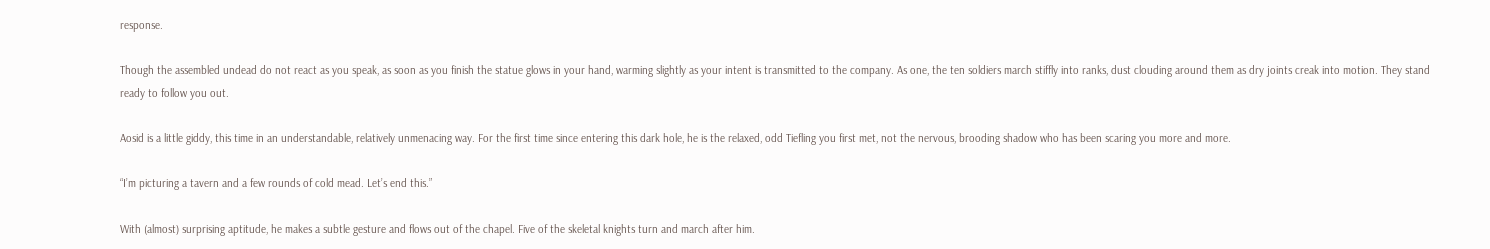response.

Though the assembled undead do not react as you speak, as soon as you finish the statue glows in your hand, warming slightly as your intent is transmitted to the company. As one, the ten soldiers march stiffly into ranks, dust clouding around them as dry joints creak into motion. They stand ready to follow you out.

Aosid is a little giddy, this time in an understandable, relatively unmenacing way. For the first time since entering this dark hole, he is the relaxed, odd Tiefling you first met, not the nervous, brooding shadow who has been scaring you more and more.

“I’m picturing a tavern and a few rounds of cold mead. Let’s end this.”

With (almost) surprising aptitude, he makes a subtle gesture and flows out of the chapel. Five of the skeletal knights turn and march after him.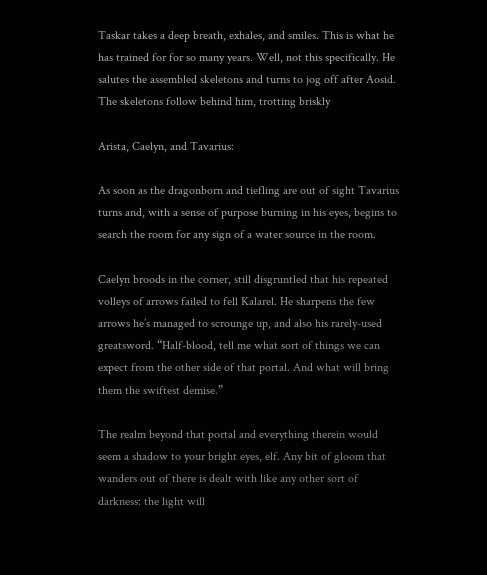Taskar takes a deep breath, exhales, and smiles. This is what he has trained for for so many years. Well, not this specifically. He salutes the assembled skeletons and turns to jog off after Aosid. The skeletons follow behind him, trotting briskly

Arista, Caelyn, and Tavarius:

As soon as the dragonborn and tiefling are out of sight Tavarius turns and, with a sense of purpose burning in his eyes, begins to search the room for any sign of a water source in the room.

Caelyn broods in the corner, still disgruntled that his repeated volleys of arrows failed to fell Kalarel. He sharpens the few arrows he’s managed to scrounge up, and also his rarely-used greatsword. “Half-blood, tell me what sort of things we can expect from the other side of that portal. And what will bring them the swiftest demise.”

The realm beyond that portal and everything therein would seem a shadow to your bright eyes, elf. Any bit of gloom that wanders out of there is dealt with like any other sort of darkness: the light will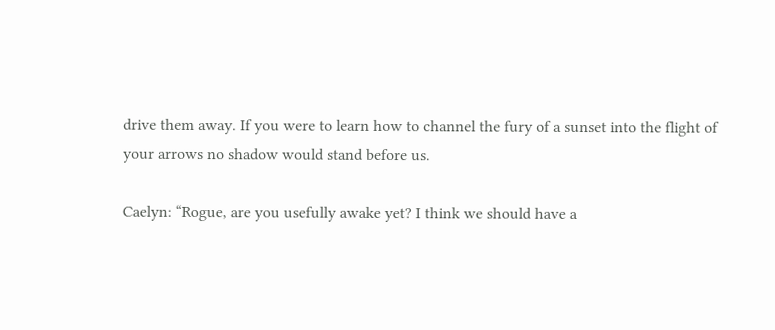drive them away. If you were to learn how to channel the fury of a sunset into the flight of your arrows no shadow would stand before us.

Caelyn: “Rogue, are you usefully awake yet? I think we should have a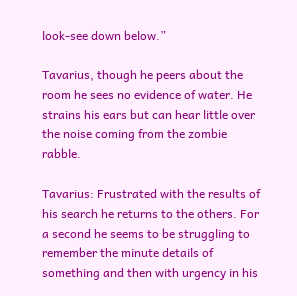look-see down below.”

Tavarius, though he peers about the room he sees no evidence of water. He strains his ears but can hear little over the noise coming from the zombie rabble.

Tavarius: Frustrated with the results of his search he returns to the others. For a second he seems to be struggling to remember the minute details of something and then with urgency in his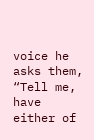voice he asks them, “Tell me, have either of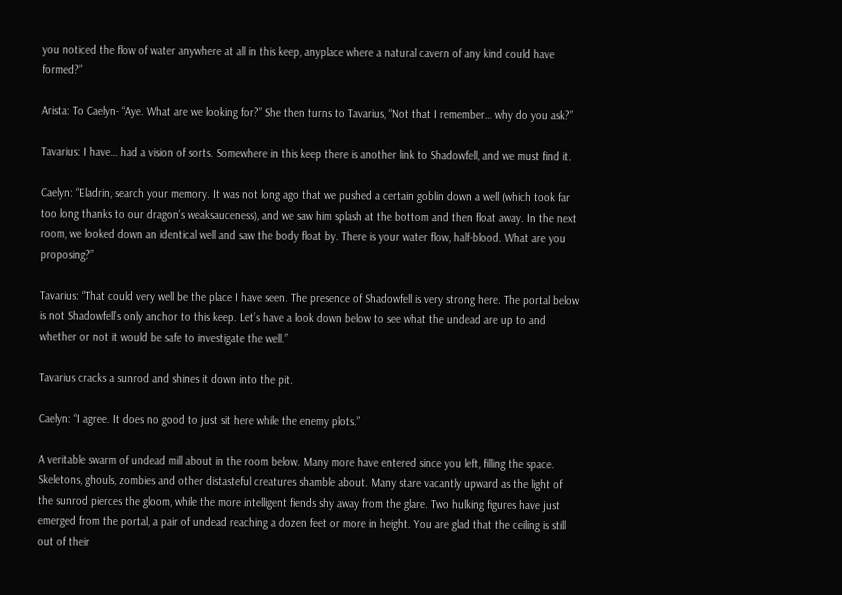you noticed the flow of water anywhere at all in this keep, anyplace where a natural cavern of any kind could have formed?”

Arista: To Caelyn- “Aye. What are we looking for?” She then turns to Tavarius, “Not that I remember… why do you ask?”

Tavarius: I have… had a vision of sorts. Somewhere in this keep there is another link to Shadowfell, and we must find it.

Caelyn: “Eladrin, search your memory. It was not long ago that we pushed a certain goblin down a well (which took far too long thanks to our dragon’s weaksauceness), and we saw him splash at the bottom and then float away. In the next room, we looked down an identical well and saw the body float by. There is your water flow, half-blood. What are you proposing?”

Tavarius: “That could very well be the place I have seen. The presence of Shadowfell is very strong here. The portal below is not Shadowfell’s only anchor to this keep. Let’s have a look down below to see what the undead are up to and whether or not it would be safe to investigate the well.”

Tavarius cracks a sunrod and shines it down into the pit.

Caelyn: “I agree. It does no good to just sit here while the enemy plots.”

A veritable swarm of undead mill about in the room below. Many more have entered since you left, filling the space. Skeletons, ghouls, zombies and other distasteful creatures shamble about. Many stare vacantly upward as the light of the sunrod pierces the gloom, while the more intelligent fiends shy away from the glare. Two hulking figures have just emerged from the portal, a pair of undead reaching a dozen feet or more in height. You are glad that the ceiling is still out of their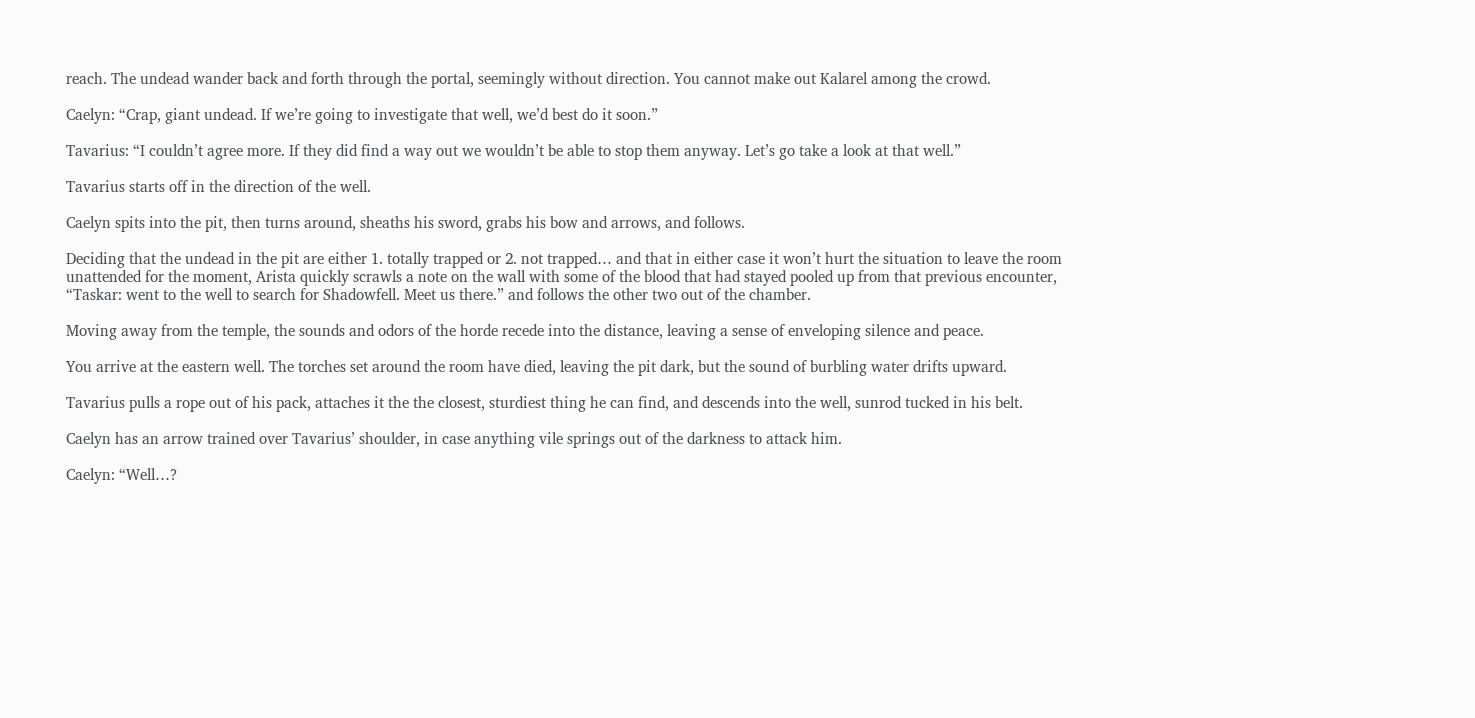reach. The undead wander back and forth through the portal, seemingly without direction. You cannot make out Kalarel among the crowd.

Caelyn: “Crap, giant undead. If we’re going to investigate that well, we’d best do it soon.”

Tavarius: “I couldn’t agree more. If they did find a way out we wouldn’t be able to stop them anyway. Let’s go take a look at that well.”

Tavarius starts off in the direction of the well.

Caelyn spits into the pit, then turns around, sheaths his sword, grabs his bow and arrows, and follows.

Deciding that the undead in the pit are either 1. totally trapped or 2. not trapped… and that in either case it won’t hurt the situation to leave the room unattended for the moment, Arista quickly scrawls a note on the wall with some of the blood that had stayed pooled up from that previous encounter, “Taskar: went to the well to search for Shadowfell. Meet us there.” and follows the other two out of the chamber.

Moving away from the temple, the sounds and odors of the horde recede into the distance, leaving a sense of enveloping silence and peace.

You arrive at the eastern well. The torches set around the room have died, leaving the pit dark, but the sound of burbling water drifts upward.

Tavarius pulls a rope out of his pack, attaches it the the closest, sturdiest thing he can find, and descends into the well, sunrod tucked in his belt.

Caelyn has an arrow trained over Tavarius’ shoulder, in case anything vile springs out of the darkness to attack him.

Caelyn: “Well…?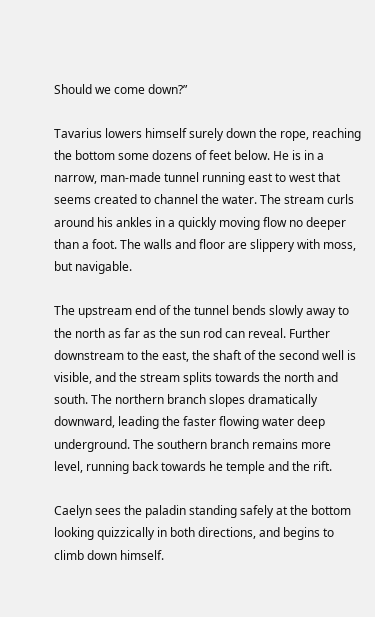Should we come down?”

Tavarius lowers himself surely down the rope, reaching the bottom some dozens of feet below. He is in a narrow, man-made tunnel running east to west that seems created to channel the water. The stream curls around his ankles in a quickly moving flow no deeper than a foot. The walls and floor are slippery with moss, but navigable.

The upstream end of the tunnel bends slowly away to the north as far as the sun rod can reveal. Further downstream to the east, the shaft of the second well is visible, and the stream splits towards the north and south. The northern branch slopes dramatically downward, leading the faster flowing water deep underground. The southern branch remains more level, running back towards he temple and the rift.

Caelyn sees the paladin standing safely at the bottom looking quizzically in both directions, and begins to climb down himself.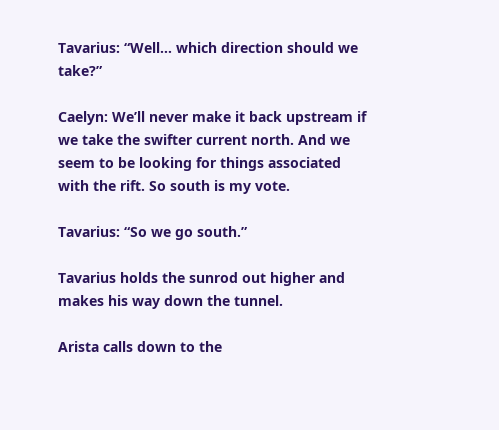Tavarius: “Well… which direction should we take?”

Caelyn: We’ll never make it back upstream if we take the swifter current north. And we seem to be looking for things associated with the rift. So south is my vote.

Tavarius: “So we go south.”

Tavarius holds the sunrod out higher and makes his way down the tunnel.

Arista calls down to the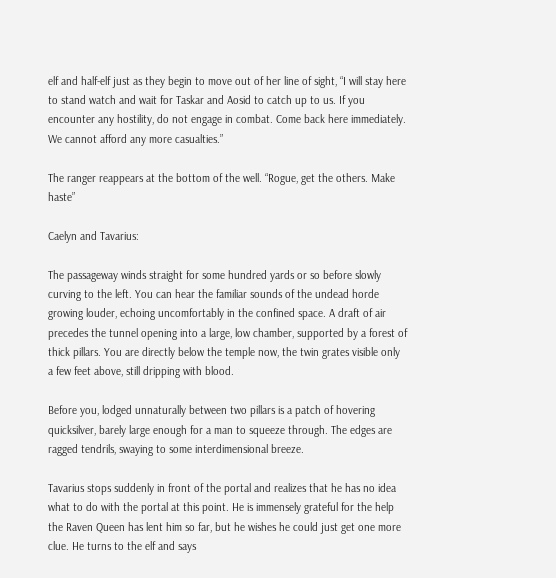elf and half-elf just as they begin to move out of her line of sight, “I will stay here to stand watch and wait for Taskar and Aosid to catch up to us. If you encounter any hostility, do not engage in combat. Come back here immediately. We cannot afford any more casualties.”

The ranger reappears at the bottom of the well. “Rogue, get the others. Make haste”

Caelyn and Tavarius:

The passageway winds straight for some hundred yards or so before slowly curving to the left. You can hear the familiar sounds of the undead horde growing louder, echoing uncomfortably in the confined space. A draft of air precedes the tunnel opening into a large, low chamber, supported by a forest of thick pillars. You are directly below the temple now, the twin grates visible only a few feet above, still dripping with blood.

Before you, lodged unnaturally between two pillars is a patch of hovering quicksilver, barely large enough for a man to squeeze through. The edges are ragged tendrils, swaying to some interdimensional breeze.

Tavarius stops suddenly in front of the portal and realizes that he has no idea what to do with the portal at this point. He is immensely grateful for the help the Raven Queen has lent him so far, but he wishes he could just get one more clue. He turns to the elf and says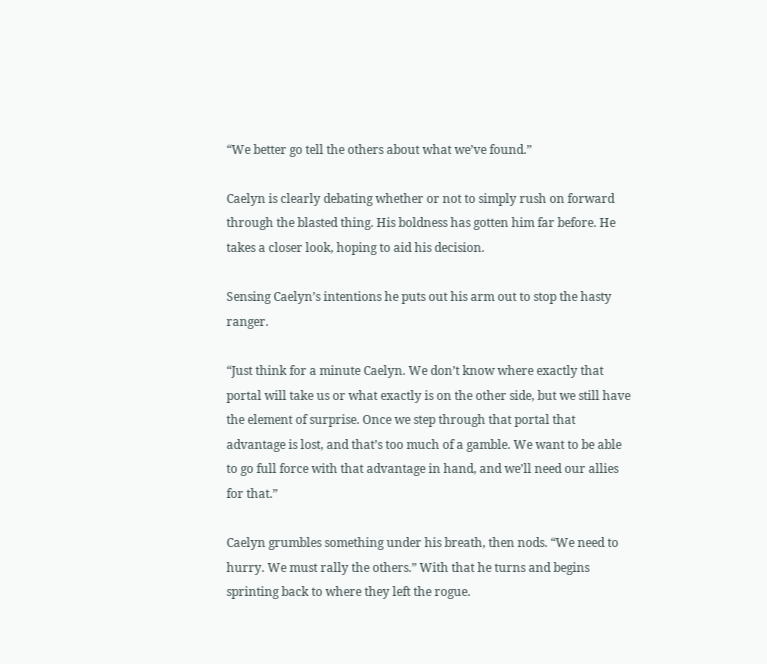“We better go tell the others about what we’ve found.”

Caelyn is clearly debating whether or not to simply rush on forward through the blasted thing. His boldness has gotten him far before. He takes a closer look, hoping to aid his decision.

Sensing Caelyn’s intentions he puts out his arm out to stop the hasty ranger.

“Just think for a minute Caelyn. We don’t know where exactly that portal will take us or what exactly is on the other side, but we still have the element of surprise. Once we step through that portal that advantage is lost, and that’s too much of a gamble. We want to be able to go full force with that advantage in hand, and we’ll need our allies for that.”

Caelyn grumbles something under his breath, then nods. “We need to hurry. We must rally the others.” With that he turns and begins sprinting back to where they left the rogue.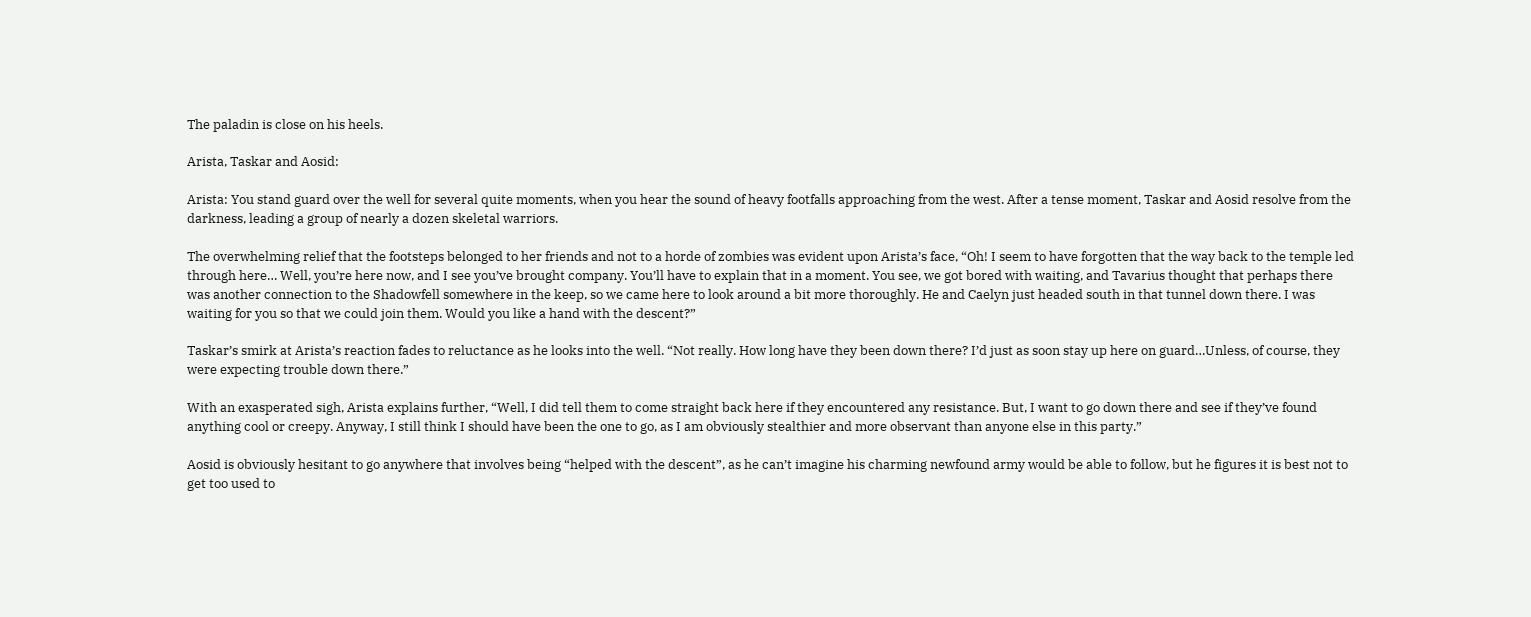The paladin is close on his heels.

Arista, Taskar and Aosid:

Arista: You stand guard over the well for several quite moments, when you hear the sound of heavy footfalls approaching from the west. After a tense moment, Taskar and Aosid resolve from the darkness, leading a group of nearly a dozen skeletal warriors.

The overwhelming relief that the footsteps belonged to her friends and not to a horde of zombies was evident upon Arista’s face, “Oh! I seem to have forgotten that the way back to the temple led through here… Well, you’re here now, and I see you’ve brought company. You’ll have to explain that in a moment. You see, we got bored with waiting, and Tavarius thought that perhaps there was another connection to the Shadowfell somewhere in the keep, so we came here to look around a bit more thoroughly. He and Caelyn just headed south in that tunnel down there. I was waiting for you so that we could join them. Would you like a hand with the descent?”

Taskar’s smirk at Arista’s reaction fades to reluctance as he looks into the well. “Not really. How long have they been down there? I’d just as soon stay up here on guard…Unless, of course, they were expecting trouble down there.”

With an exasperated sigh, Arista explains further, “Well, I did tell them to come straight back here if they encountered any resistance. But, I want to go down there and see if they’ve found anything cool or creepy. Anyway, I still think I should have been the one to go, as I am obviously stealthier and more observant than anyone else in this party.”

Aosid is obviously hesitant to go anywhere that involves being “helped with the descent”, as he can’t imagine his charming newfound army would be able to follow, but he figures it is best not to get too used to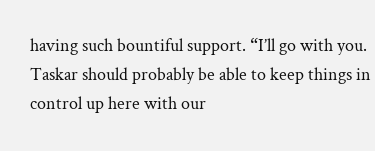having such bountiful support. “I’ll go with you. Taskar should probably be able to keep things in control up here with our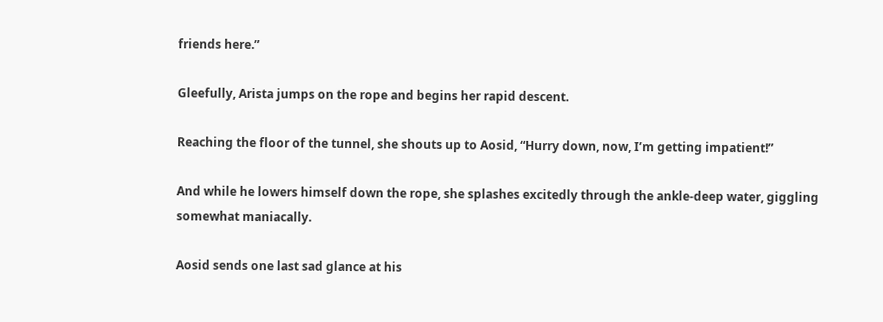friends here.”

Gleefully, Arista jumps on the rope and begins her rapid descent.

Reaching the floor of the tunnel, she shouts up to Aosid, “Hurry down, now, I’m getting impatient!”

And while he lowers himself down the rope, she splashes excitedly through the ankle-deep water, giggling somewhat maniacally.

Aosid sends one last sad glance at his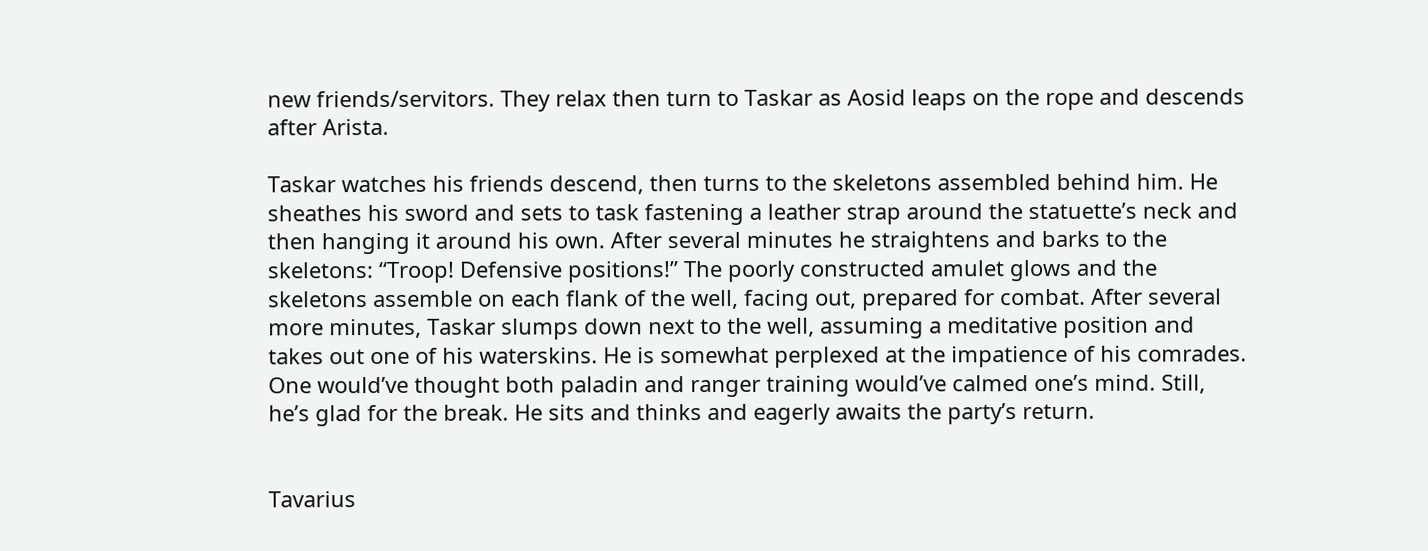new friends/servitors. They relax then turn to Taskar as Aosid leaps on the rope and descends after Arista.

Taskar watches his friends descend, then turns to the skeletons assembled behind him. He sheathes his sword and sets to task fastening a leather strap around the statuette’s neck and then hanging it around his own. After several minutes he straightens and barks to the skeletons: “Troop! Defensive positions!” The poorly constructed amulet glows and the skeletons assemble on each flank of the well, facing out, prepared for combat. After several more minutes, Taskar slumps down next to the well, assuming a meditative position and takes out one of his waterskins. He is somewhat perplexed at the impatience of his comrades. One would’ve thought both paladin and ranger training would’ve calmed one’s mind. Still, he’s glad for the break. He sits and thinks and eagerly awaits the party’s return.


Tavarius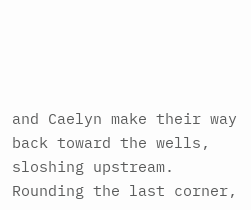and Caelyn make their way back toward the wells, sloshing upstream. Rounding the last corner,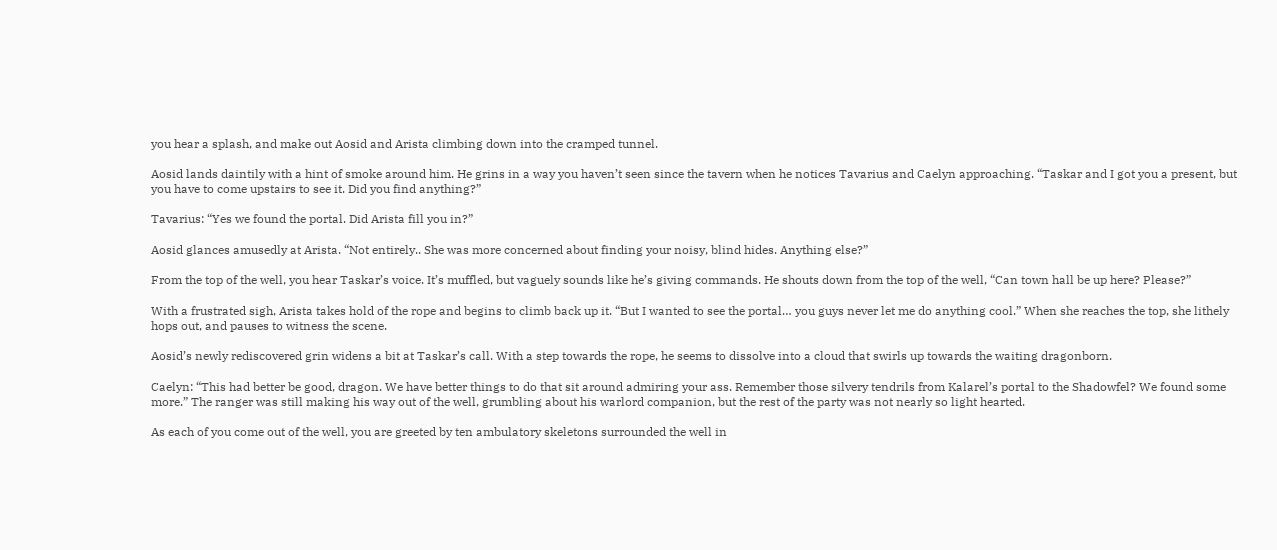you hear a splash, and make out Aosid and Arista climbing down into the cramped tunnel.

Aosid lands daintily with a hint of smoke around him. He grins in a way you haven’t seen since the tavern when he notices Tavarius and Caelyn approaching. “Taskar and I got you a present, but you have to come upstairs to see it. Did you find anything?”

Tavarius: “Yes we found the portal. Did Arista fill you in?”

Aosid glances amusedly at Arista. “Not entirely.. She was more concerned about finding your noisy, blind hides. Anything else?”

From the top of the well, you hear Taskar’s voice. It’s muffled, but vaguely sounds like he’s giving commands. He shouts down from the top of the well, “Can town hall be up here? Please?”

With a frustrated sigh, Arista takes hold of the rope and begins to climb back up it. “But I wanted to see the portal… you guys never let me do anything cool.” When she reaches the top, she lithely hops out, and pauses to witness the scene.

Aosid’s newly rediscovered grin widens a bit at Taskar’s call. With a step towards the rope, he seems to dissolve into a cloud that swirls up towards the waiting dragonborn.

Caelyn: “This had better be good, dragon. We have better things to do that sit around admiring your ass. Remember those silvery tendrils from Kalarel’s portal to the Shadowfel? We found some more.” The ranger was still making his way out of the well, grumbling about his warlord companion, but the rest of the party was not nearly so light hearted.

As each of you come out of the well, you are greeted by ten ambulatory skeletons surrounded the well in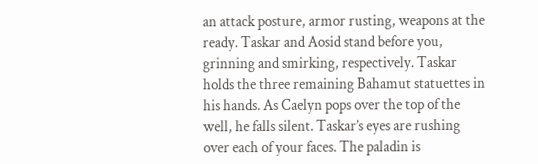an attack posture, armor rusting, weapons at the ready. Taskar and Aosid stand before you, grinning and smirking, respectively. Taskar holds the three remaining Bahamut statuettes in his hands. As Caelyn pops over the top of the well, he falls silent. Taskar’s eyes are rushing over each of your faces. The paladin is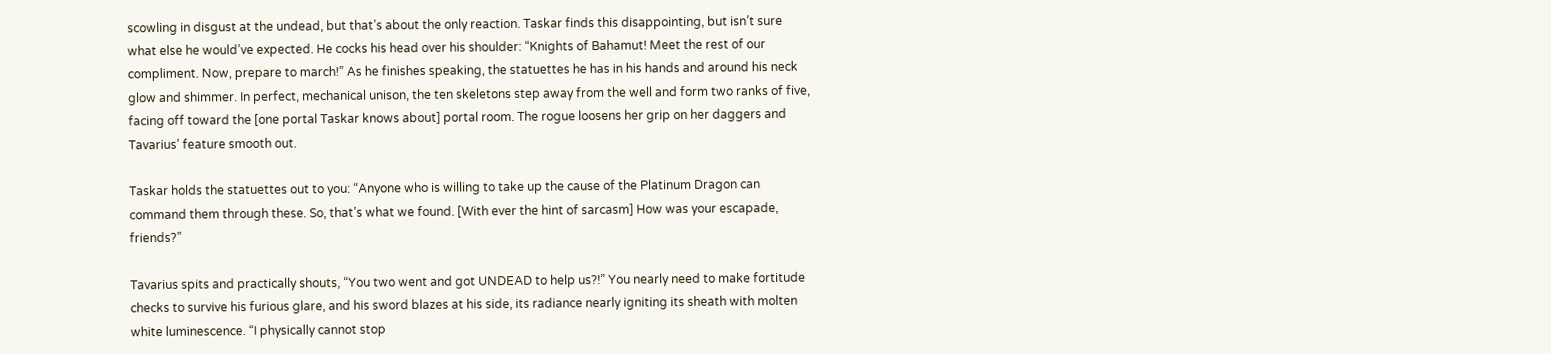scowling in disgust at the undead, but that’s about the only reaction. Taskar finds this disappointing, but isn’t sure what else he would’ve expected. He cocks his head over his shoulder: “Knights of Bahamut! Meet the rest of our compliment. Now, prepare to march!” As he finishes speaking, the statuettes he has in his hands and around his neck glow and shimmer. In perfect, mechanical unison, the ten skeletons step away from the well and form two ranks of five, facing off toward the [one portal Taskar knows about] portal room. The rogue loosens her grip on her daggers and Tavarius’ feature smooth out.

Taskar holds the statuettes out to you: “Anyone who is willing to take up the cause of the Platinum Dragon can command them through these. So, that’s what we found. [With ever the hint of sarcasm] How was your escapade, friends?”

Tavarius spits and practically shouts, “You two went and got UNDEAD to help us?!” You nearly need to make fortitude checks to survive his furious glare, and his sword blazes at his side, its radiance nearly igniting its sheath with molten white luminescence. “I physically cannot stop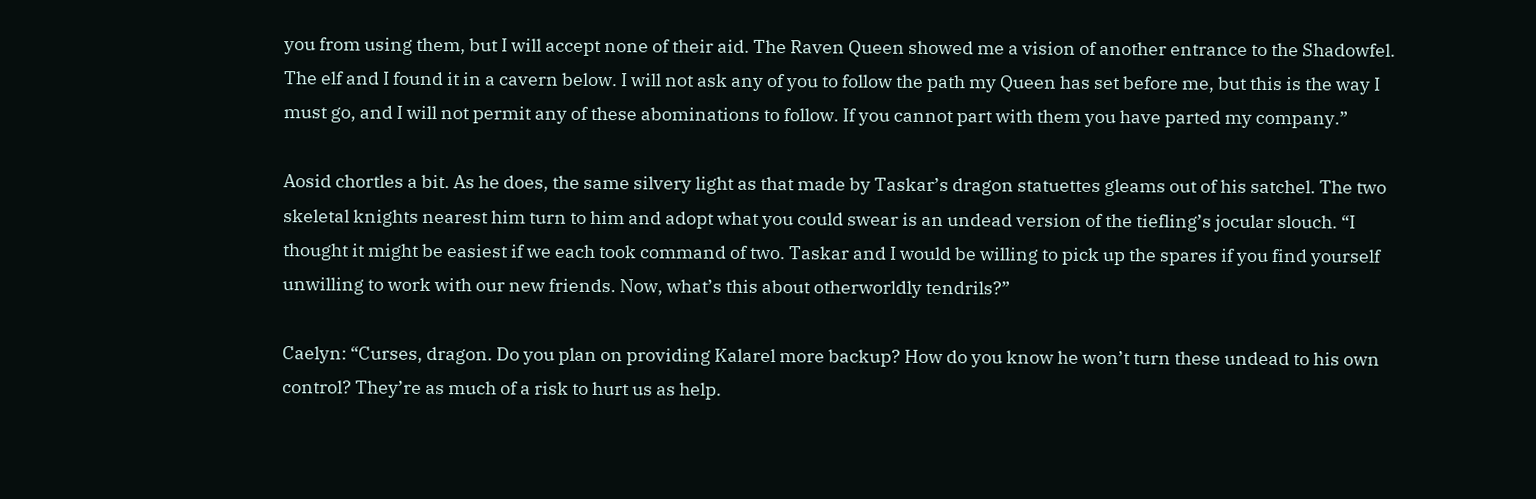you from using them, but I will accept none of their aid. The Raven Queen showed me a vision of another entrance to the Shadowfel. The elf and I found it in a cavern below. I will not ask any of you to follow the path my Queen has set before me, but this is the way I must go, and I will not permit any of these abominations to follow. If you cannot part with them you have parted my company.”

Aosid chortles a bit. As he does, the same silvery light as that made by Taskar’s dragon statuettes gleams out of his satchel. The two skeletal knights nearest him turn to him and adopt what you could swear is an undead version of the tiefling’s jocular slouch. “I thought it might be easiest if we each took command of two. Taskar and I would be willing to pick up the spares if you find yourself unwilling to work with our new friends. Now, what’s this about otherworldly tendrils?”

Caelyn: “Curses, dragon. Do you plan on providing Kalarel more backup? How do you know he won’t turn these undead to his own control? They’re as much of a risk to hurt us as help.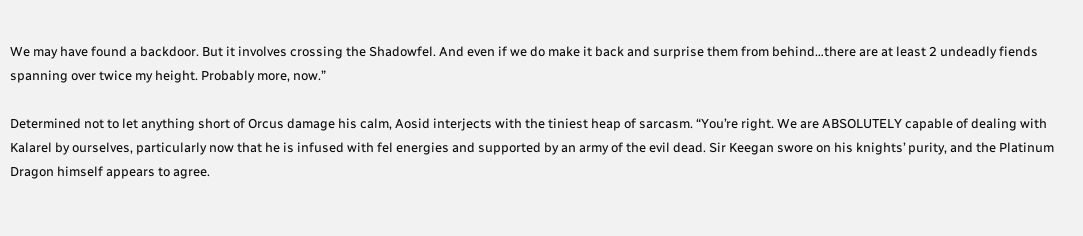We may have found a backdoor. But it involves crossing the Shadowfel. And even if we do make it back and surprise them from behind…there are at least 2 undeadly fiends spanning over twice my height. Probably more, now.”

Determined not to let anything short of Orcus damage his calm, Aosid interjects with the tiniest heap of sarcasm. “You’re right. We are ABSOLUTELY capable of dealing with Kalarel by ourselves, particularly now that he is infused with fel energies and supported by an army of the evil dead. Sir Keegan swore on his knights’ purity, and the Platinum Dragon himself appears to agree.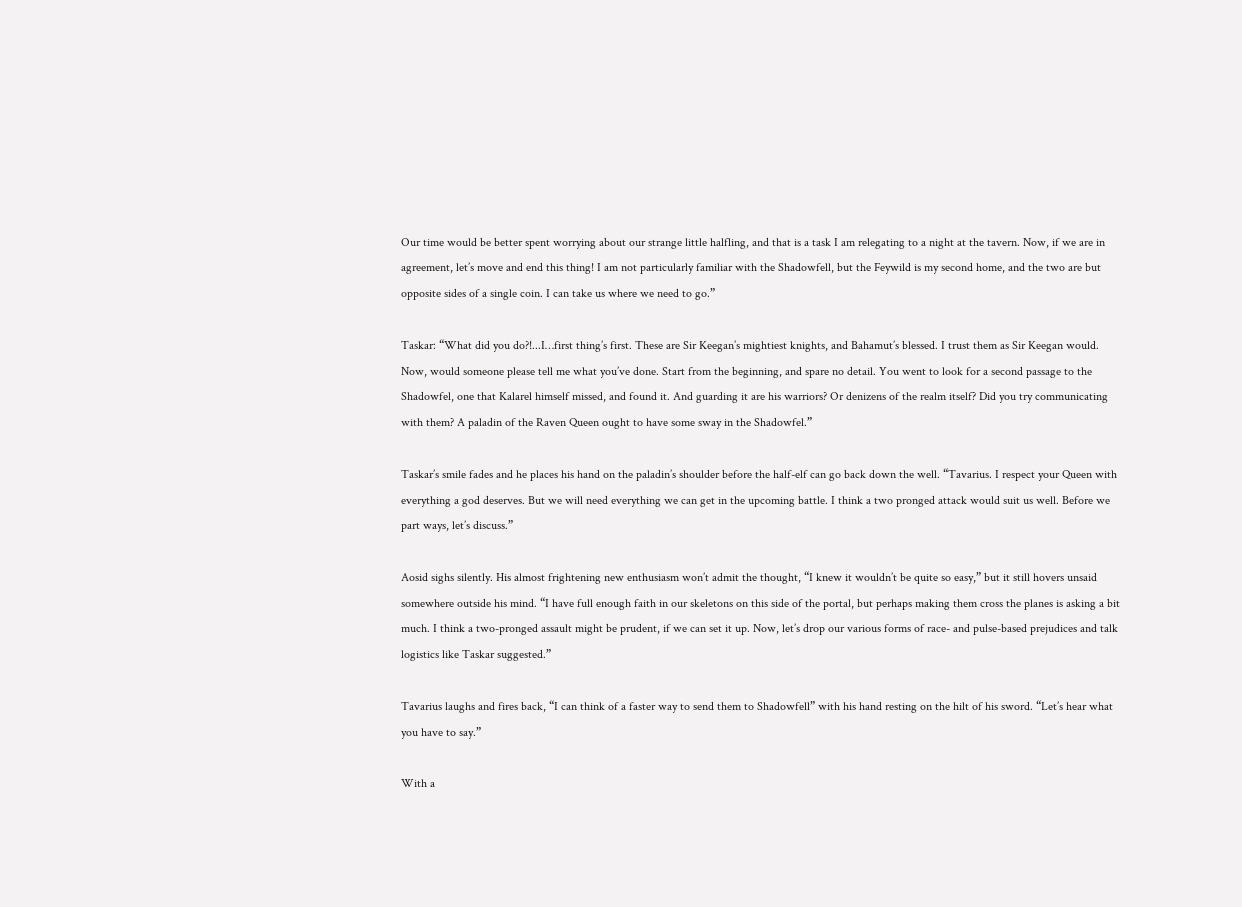Our time would be better spent worrying about our strange little halfling, and that is a task I am relegating to a night at the tavern. Now, if we are in agreement, let’s move and end this thing! I am not particularly familiar with the Shadowfell, but the Feywild is my second home, and the two are but opposite sides of a single coin. I can take us where we need to go.”

Taskar: “What did you do?!...I…first thing’s first. These are Sir Keegan’s mightiest knights, and Bahamut’s blessed. I trust them as Sir Keegan would. Now, would someone please tell me what you’ve done. Start from the beginning, and spare no detail. You went to look for a second passage to the Shadowfel, one that Kalarel himself missed, and found it. And guarding it are his warriors? Or denizens of the realm itself? Did you try communicating with them? A paladin of the Raven Queen ought to have some sway in the Shadowfel.”

Taskar’s smile fades and he places his hand on the paladin’s shoulder before the half-elf can go back down the well. “Tavarius. I respect your Queen with everything a god deserves. But we will need everything we can get in the upcoming battle. I think a two pronged attack would suit us well. Before we part ways, let’s discuss.”

Aosid sighs silently. His almost frightening new enthusiasm won’t admit the thought, “I knew it wouldn’t be quite so easy,” but it still hovers unsaid somewhere outside his mind. “I have full enough faith in our skeletons on this side of the portal, but perhaps making them cross the planes is asking a bit much. I think a two-pronged assault might be prudent, if we can set it up. Now, let’s drop our various forms of race- and pulse-based prejudices and talk logistics like Taskar suggested.”

Tavarius laughs and fires back, “I can think of a faster way to send them to Shadowfell” with his hand resting on the hilt of his sword. “Let’s hear what you have to say.”

With a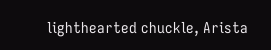lighthearted chuckle, Arista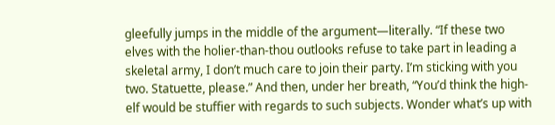gleefully jumps in the middle of the argument—literally. “If these two elves with the holier-than-thou outlooks refuse to take part in leading a skeletal army, I don’t much care to join their party. I’m sticking with you two. Statuette, please.” And then, under her breath, “You’d think the high-elf would be stuffier with regards to such subjects. Wonder what’s up with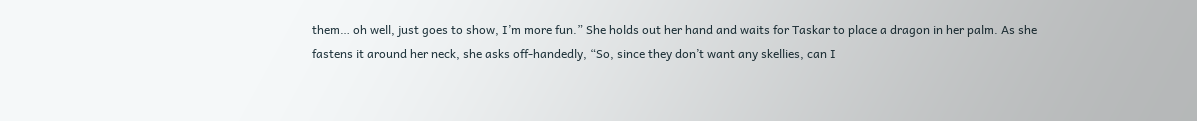them… oh well, just goes to show, I’m more fun.” She holds out her hand and waits for Taskar to place a dragon in her palm. As she fastens it around her neck, she asks off-handedly, “So, since they don’t want any skellies, can I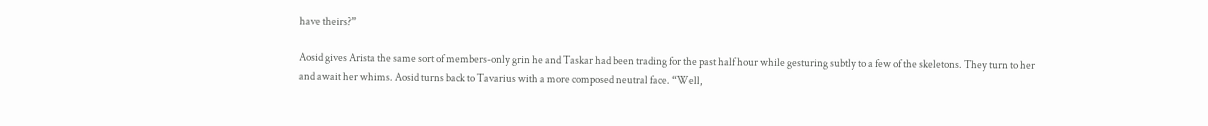have theirs?”

Aosid gives Arista the same sort of members-only grin he and Taskar had been trading for the past half hour while gesturing subtly to a few of the skeletons. They turn to her and await her whims. Aosid turns back to Tavarius with a more composed neutral face. “Well,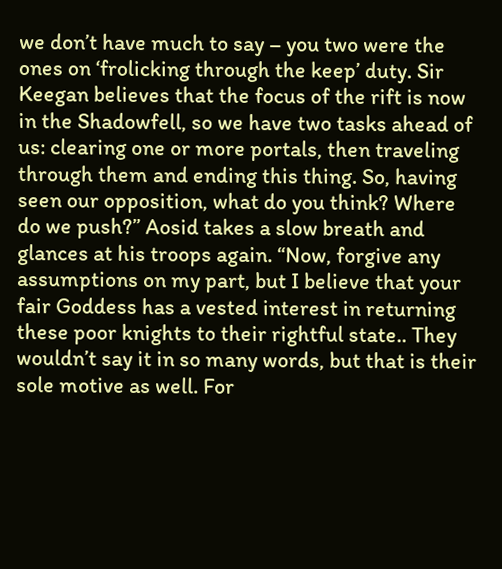we don’t have much to say – you two were the ones on ‘frolicking through the keep’ duty. Sir Keegan believes that the focus of the rift is now in the Shadowfell, so we have two tasks ahead of us: clearing one or more portals, then traveling through them and ending this thing. So, having seen our opposition, what do you think? Where do we push?” Aosid takes a slow breath and glances at his troops again. “Now, forgive any assumptions on my part, but I believe that your fair Goddess has a vested interest in returning these poor knights to their rightful state.. They wouldn’t say it in so many words, but that is their sole motive as well. For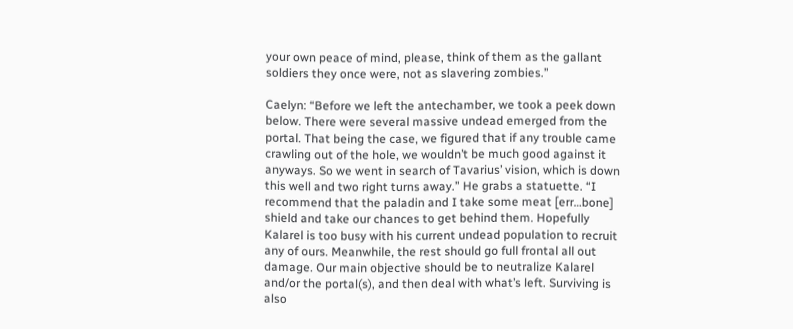your own peace of mind, please, think of them as the gallant soldiers they once were, not as slavering zombies.”

Caelyn: “Before we left the antechamber, we took a peek down below. There were several massive undead emerged from the portal. That being the case, we figured that if any trouble came crawling out of the hole, we wouldn’t be much good against it anyways. So we went in search of Tavarius’ vision, which is down this well and two right turns away.” He grabs a statuette. “I recommend that the paladin and I take some meat [err…bone] shield and take our chances to get behind them. Hopefully Kalarel is too busy with his current undead population to recruit any of ours. Meanwhile, the rest should go full frontal all out damage. Our main objective should be to neutralize Kalarel and/or the portal(s), and then deal with what’s left. Surviving is also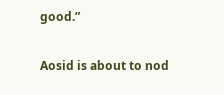good.”

Aosid is about to nod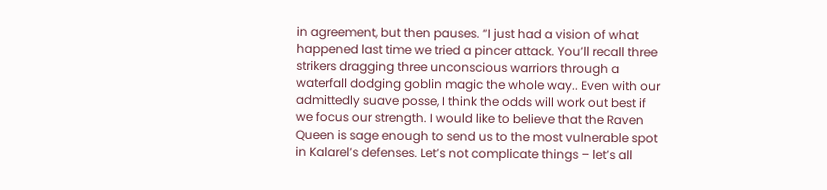in agreement, but then pauses. “I just had a vision of what happened last time we tried a pincer attack. You’ll recall three strikers dragging three unconscious warriors through a waterfall dodging goblin magic the whole way.. Even with our admittedly suave posse, I think the odds will work out best if we focus our strength. I would like to believe that the Raven Queen is sage enough to send us to the most vulnerable spot in Kalarel’s defenses. Let’s not complicate things – let’s all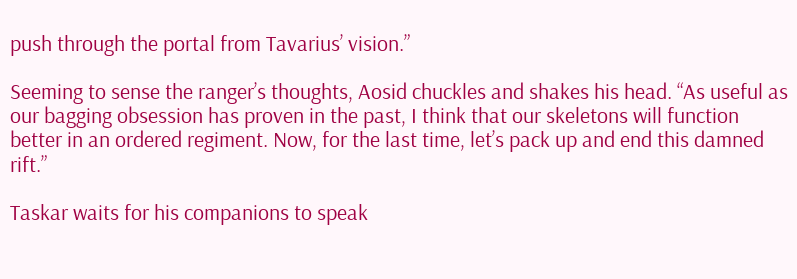push through the portal from Tavarius’ vision.”

Seeming to sense the ranger’s thoughts, Aosid chuckles and shakes his head. “As useful as our bagging obsession has proven in the past, I think that our skeletons will function better in an ordered regiment. Now, for the last time, let’s pack up and end this damned rift.”

Taskar waits for his companions to speak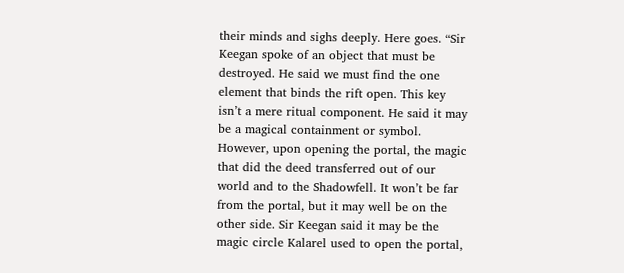their minds and sighs deeply. Here goes. “Sir Keegan spoke of an object that must be destroyed. He said we must find the one element that binds the rift open. This key isn’t a mere ritual component. He said it may be a magical containment or symbol. However, upon opening the portal, the magic that did the deed transferred out of our world and to the Shadowfell. It won’t be far from the portal, but it may well be on the other side. Sir Keegan said it may be the magic circle Kalarel used to open the portal,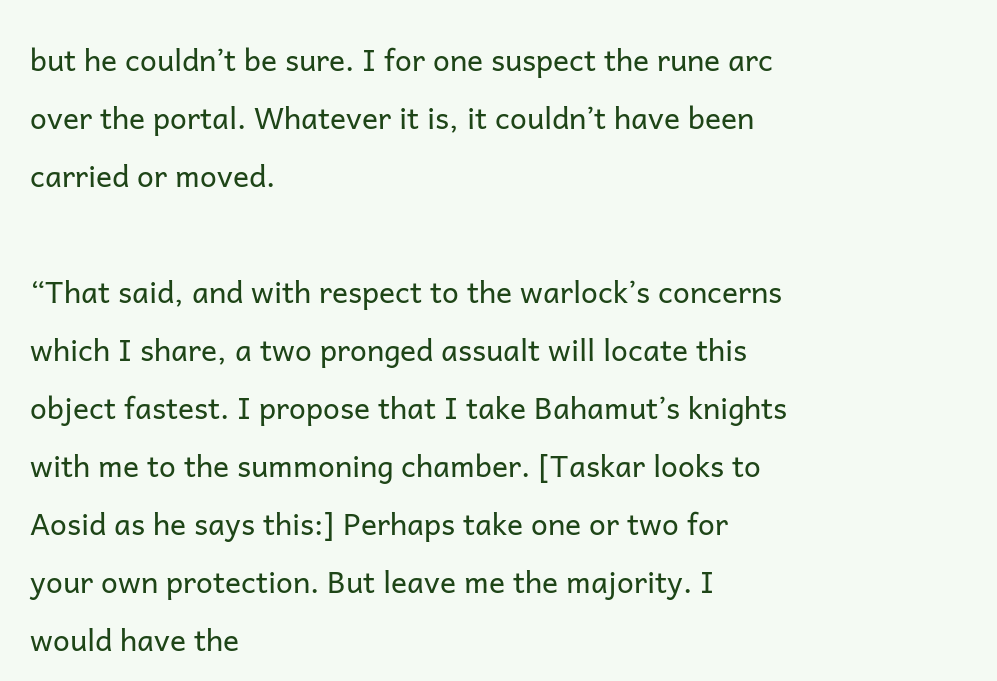but he couldn’t be sure. I for one suspect the rune arc over the portal. Whatever it is, it couldn’t have been carried or moved.

“That said, and with respect to the warlock’s concerns which I share, a two pronged assualt will locate this object fastest. I propose that I take Bahamut’s knights with me to the summoning chamber. [Taskar looks to Aosid as he says this:] Perhaps take one or two for your own protection. But leave me the majority. I would have the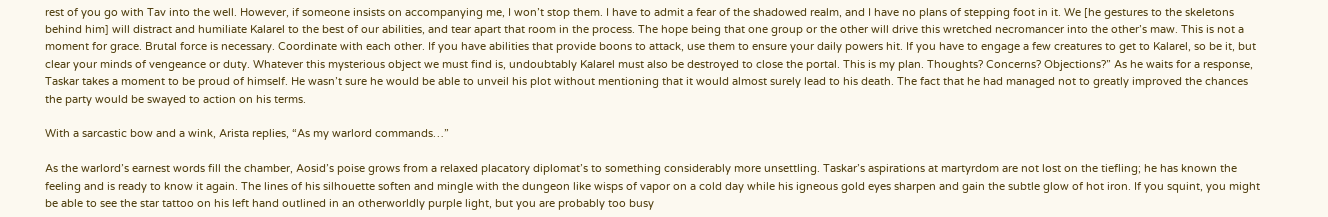rest of you go with Tav into the well. However, if someone insists on accompanying me, I won’t stop them. I have to admit a fear of the shadowed realm, and I have no plans of stepping foot in it. We [he gestures to the skeletons behind him] will distract and humiliate Kalarel to the best of our abilities, and tear apart that room in the process. The hope being that one group or the other will drive this wretched necromancer into the other’s maw. This is not a moment for grace. Brutal force is necessary. Coordinate with each other. If you have abilities that provide boons to attack, use them to ensure your daily powers hit. If you have to engage a few creatures to get to Kalarel, so be it, but clear your minds of vengeance or duty. Whatever this mysterious object we must find is, undoubtably Kalarel must also be destroyed to close the portal. This is my plan. Thoughts? Concerns? Objections?” As he waits for a response, Taskar takes a moment to be proud of himself. He wasn’t sure he would be able to unveil his plot without mentioning that it would almost surely lead to his death. The fact that he had managed not to greatly improved the chances the party would be swayed to action on his terms.

With a sarcastic bow and a wink, Arista replies, “As my warlord commands…”

As the warlord’s earnest words fill the chamber, Aosid’s poise grows from a relaxed placatory diplomat’s to something considerably more unsettling. Taskar’s aspirations at martyrdom are not lost on the tiefling; he has known the feeling and is ready to know it again. The lines of his silhouette soften and mingle with the dungeon like wisps of vapor on a cold day while his igneous gold eyes sharpen and gain the subtle glow of hot iron. If you squint, you might be able to see the star tattoo on his left hand outlined in an otherworldly purple light, but you are probably too busy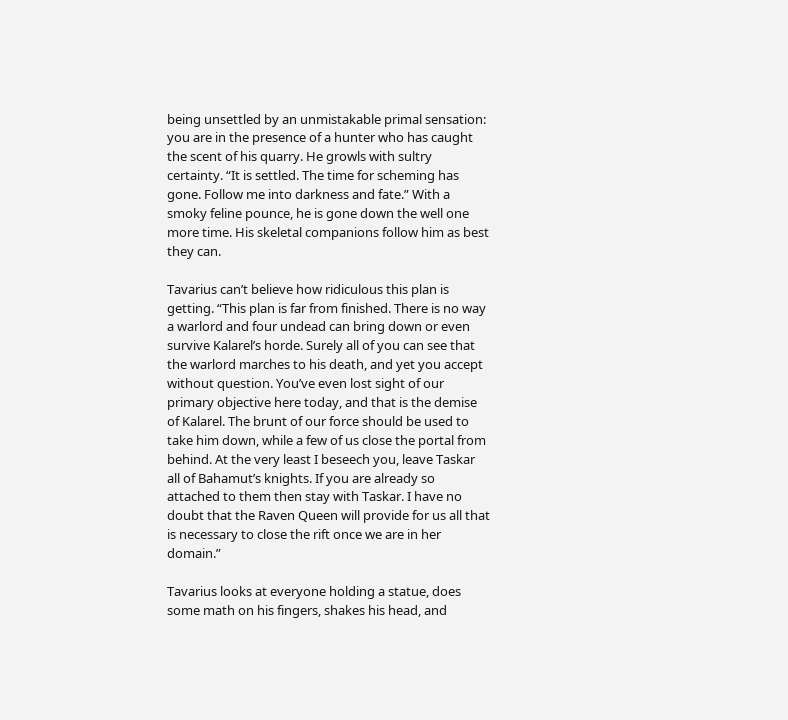being unsettled by an unmistakable primal sensation: you are in the presence of a hunter who has caught the scent of his quarry. He growls with sultry certainty. “It is settled. The time for scheming has gone. Follow me into darkness and fate.” With a smoky feline pounce, he is gone down the well one more time. His skeletal companions follow him as best they can.

Tavarius can’t believe how ridiculous this plan is getting. “This plan is far from finished. There is no way a warlord and four undead can bring down or even survive Kalarel’s horde. Surely all of you can see that the warlord marches to his death, and yet you accept without question. You’ve even lost sight of our primary objective here today, and that is the demise of Kalarel. The brunt of our force should be used to take him down, while a few of us close the portal from behind. At the very least I beseech you, leave Taskar all of Bahamut’s knights. If you are already so attached to them then stay with Taskar. I have no doubt that the Raven Queen will provide for us all that is necessary to close the rift once we are in her domain.”

Tavarius looks at everyone holding a statue, does some math on his fingers, shakes his head, and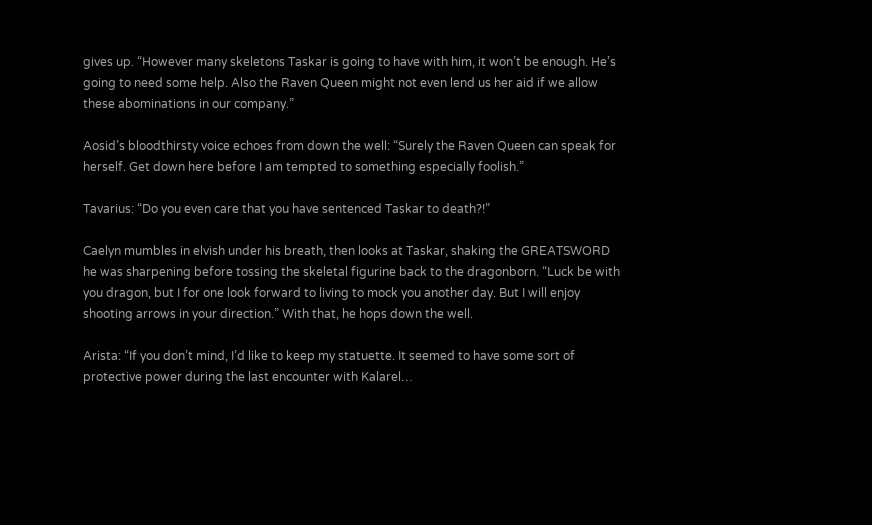gives up. “However many skeletons Taskar is going to have with him, it won’t be enough. He’s going to need some help. Also the Raven Queen might not even lend us her aid if we allow these abominations in our company.”

Aosid’s bloodthirsty voice echoes from down the well: “Surely the Raven Queen can speak for herself. Get down here before I am tempted to something especially foolish.”

Tavarius: “Do you even care that you have sentenced Taskar to death?!”

Caelyn mumbles in elvish under his breath, then looks at Taskar, shaking the GREATSWORD he was sharpening before tossing the skeletal figurine back to the dragonborn. “Luck be with you dragon, but I for one look forward to living to mock you another day. But I will enjoy shooting arrows in your direction.” With that, he hops down the well.

Arista: “If you don’t mind, I’d like to keep my statuette. It seemed to have some sort of protective power during the last encounter with Kalarel…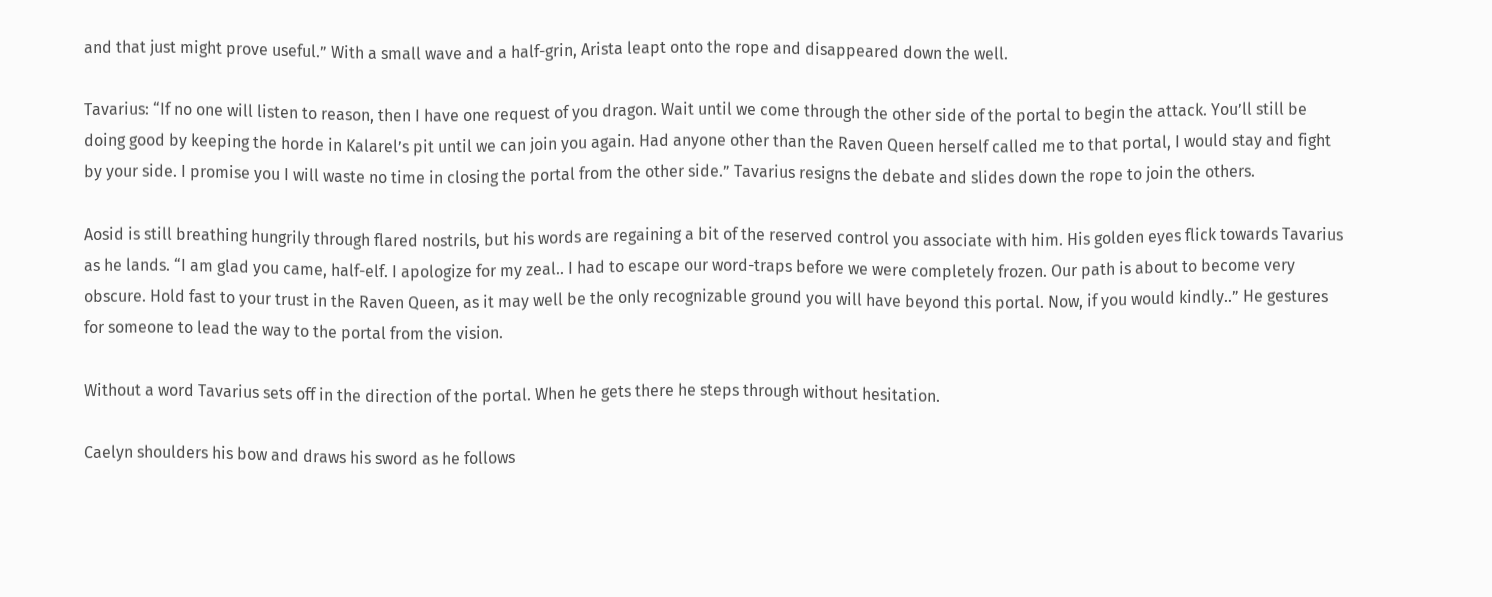and that just might prove useful.” With a small wave and a half-grin, Arista leapt onto the rope and disappeared down the well.

Tavarius: “If no one will listen to reason, then I have one request of you dragon. Wait until we come through the other side of the portal to begin the attack. You’ll still be doing good by keeping the horde in Kalarel’s pit until we can join you again. Had anyone other than the Raven Queen herself called me to that portal, I would stay and fight by your side. I promise you I will waste no time in closing the portal from the other side.” Tavarius resigns the debate and slides down the rope to join the others.

Aosid is still breathing hungrily through flared nostrils, but his words are regaining a bit of the reserved control you associate with him. His golden eyes flick towards Tavarius as he lands. “I am glad you came, half-elf. I apologize for my zeal.. I had to escape our word-traps before we were completely frozen. Our path is about to become very obscure. Hold fast to your trust in the Raven Queen, as it may well be the only recognizable ground you will have beyond this portal. Now, if you would kindly..” He gestures for someone to lead the way to the portal from the vision.

Without a word Tavarius sets off in the direction of the portal. When he gets there he steps through without hesitation.

Caelyn shoulders his bow and draws his sword as he follows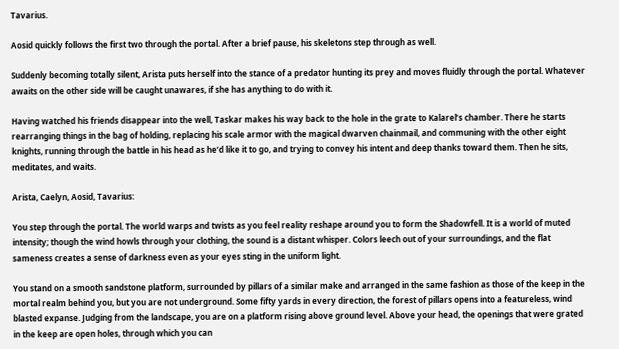Tavarius.

Aosid quickly follows the first two through the portal. After a brief pause, his skeletons step through as well.

Suddenly becoming totally silent, Arista puts herself into the stance of a predator hunting its prey and moves fluidly through the portal. Whatever awaits on the other side will be caught unawares, if she has anything to do with it.

Having watched his friends disappear into the well, Taskar makes his way back to the hole in the grate to Kalarel’s chamber. There he starts rearranging things in the bag of holding, replacing his scale armor with the magical dwarven chainmail, and communing with the other eight knights, running through the battle in his head as he’d like it to go, and trying to convey his intent and deep thanks toward them. Then he sits, meditates, and waits.

Arista, Caelyn, Aosid, Tavarius:

You step through the portal. The world warps and twists as you feel reality reshape around you to form the Shadowfell. It is a world of muted intensity; though the wind howls through your clothing, the sound is a distant whisper. Colors leech out of your surroundings, and the flat sameness creates a sense of darkness even as your eyes sting in the uniform light.

You stand on a smooth sandstone platform, surrounded by pillars of a similar make and arranged in the same fashion as those of the keep in the mortal realm behind you, but you are not underground. Some fifty yards in every direction, the forest of pillars opens into a featureless, wind blasted expanse. Judging from the landscape, you are on a platform rising above ground level. Above your head, the openings that were grated in the keep are open holes, through which you can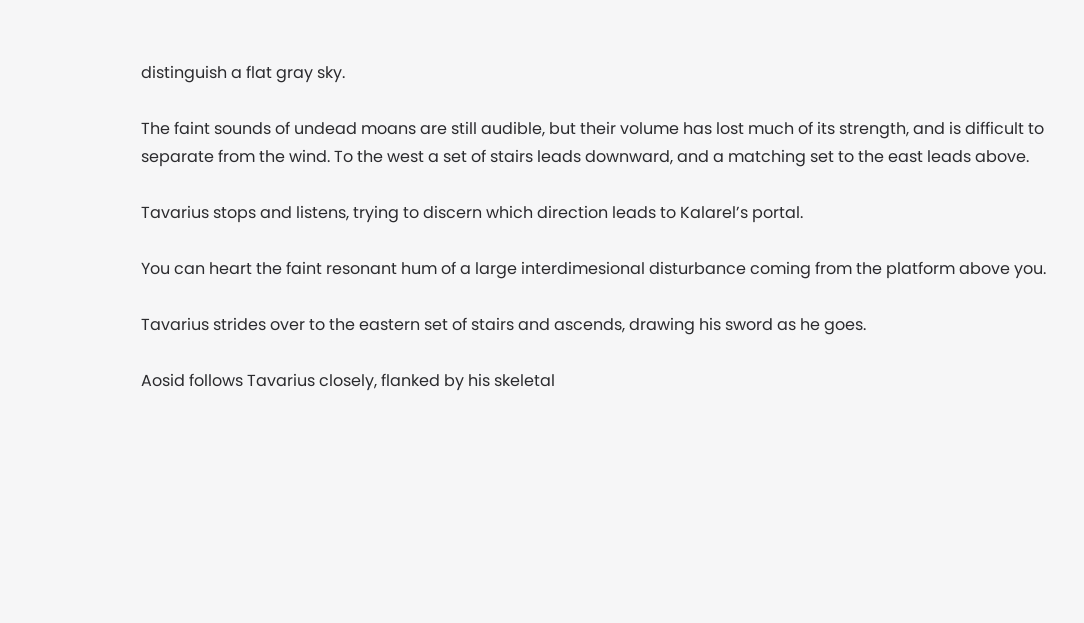distinguish a flat gray sky.

The faint sounds of undead moans are still audible, but their volume has lost much of its strength, and is difficult to separate from the wind. To the west a set of stairs leads downward, and a matching set to the east leads above.

Tavarius stops and listens, trying to discern which direction leads to Kalarel’s portal.

You can heart the faint resonant hum of a large interdimesional disturbance coming from the platform above you.

Tavarius strides over to the eastern set of stairs and ascends, drawing his sword as he goes.

Aosid follows Tavarius closely, flanked by his skeletal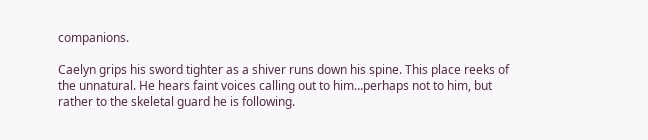companions.

Caelyn grips his sword tighter as a shiver runs down his spine. This place reeks of the unnatural. He hears faint voices calling out to him…perhaps not to him, but rather to the skeletal guard he is following.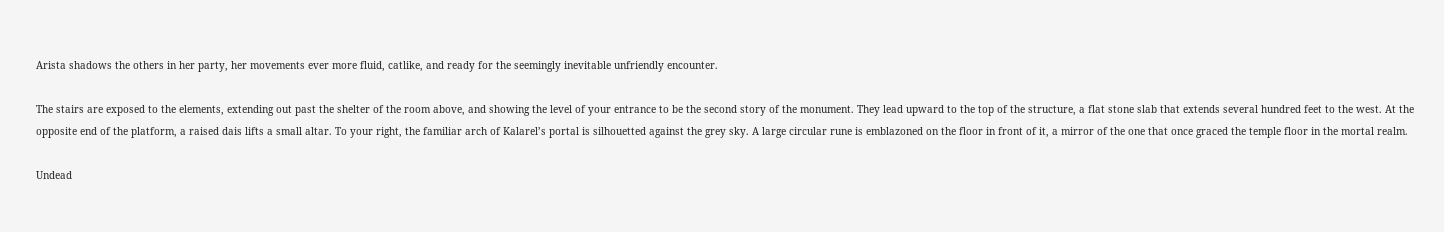Arista shadows the others in her party, her movements ever more fluid, catlike, and ready for the seemingly inevitable unfriendly encounter.

The stairs are exposed to the elements, extending out past the shelter of the room above, and showing the level of your entrance to be the second story of the monument. They lead upward to the top of the structure, a flat stone slab that extends several hundred feet to the west. At the opposite end of the platform, a raised dais lifts a small altar. To your right, the familiar arch of Kalarel’s portal is silhouetted against the grey sky. A large circular rune is emblazoned on the floor in front of it, a mirror of the one that once graced the temple floor in the mortal realm.

Undead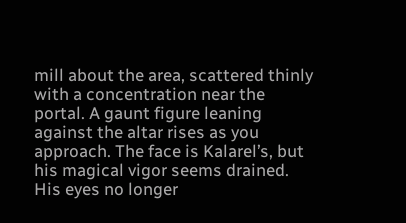mill about the area, scattered thinly with a concentration near the portal. A gaunt figure leaning against the altar rises as you approach. The face is Kalarel’s, but his magical vigor seems drained. His eyes no longer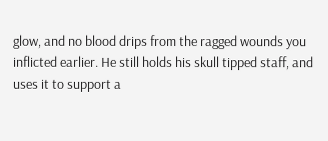glow, and no blood drips from the ragged wounds you inflicted earlier. He still holds his skull tipped staff, and uses it to support a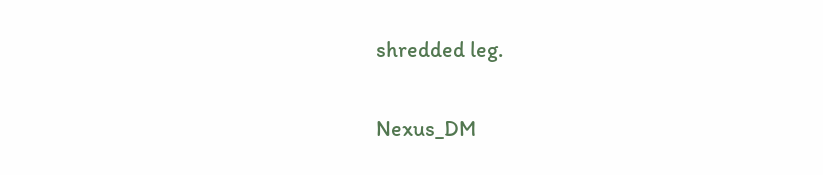shredded leg.


Nexus_DM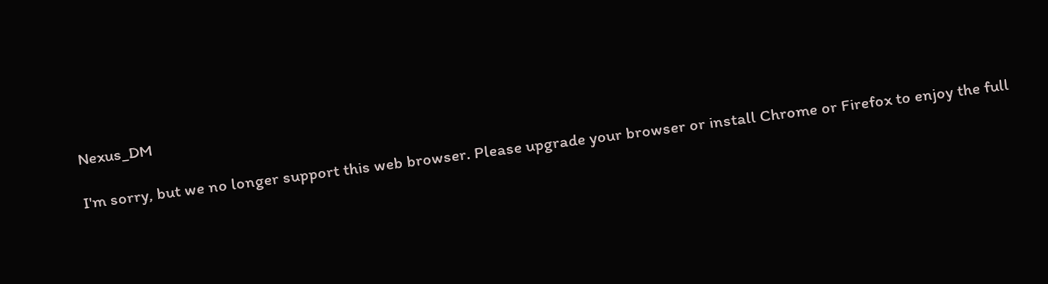Nexus_DM

I'm sorry, but we no longer support this web browser. Please upgrade your browser or install Chrome or Firefox to enjoy the full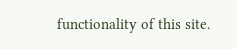functionality of this site.